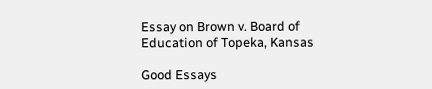Essay on Brown v. Board of Education of Topeka, Kansas

Good Essays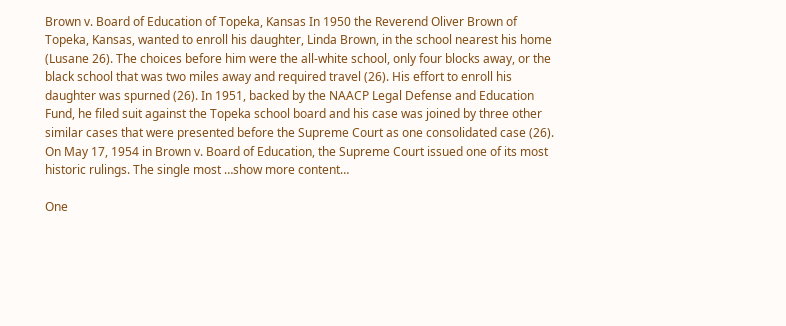Brown v. Board of Education of Topeka, Kansas In 1950 the Reverend Oliver Brown of Topeka, Kansas, wanted to enroll his daughter, Linda Brown, in the school nearest his home (Lusane 26). The choices before him were the all-white school, only four blocks away, or the black school that was two miles away and required travel (26). His effort to enroll his daughter was spurned (26). In 1951, backed by the NAACP Legal Defense and Education Fund, he filed suit against the Topeka school board and his case was joined by three other similar cases that were presented before the Supreme Court as one consolidated case (26). On May 17, 1954 in Brown v. Board of Education, the Supreme Court issued one of its most historic rulings. The single most …show more content…

One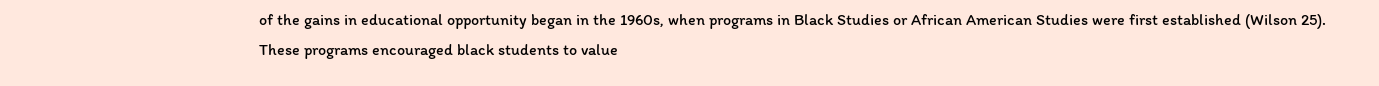of the gains in educational opportunity began in the 1960s, when programs in Black Studies or African American Studies were first established (Wilson 25). These programs encouraged black students to value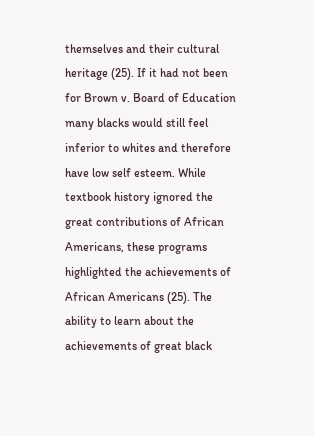themselves and their cultural heritage (25). If it had not been for Brown v. Board of Education many blacks would still feel inferior to whites and therefore have low self esteem. While textbook history ignored the great contributions of African Americans, these programs highlighted the achievements of African Americans (25). The ability to learn about the achievements of great black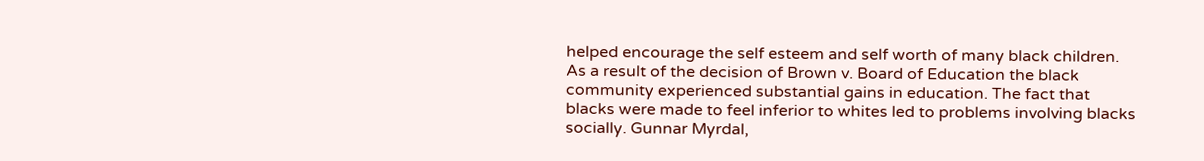helped encourage the self esteem and self worth of many black children. As a result of the decision of Brown v. Board of Education the black community experienced substantial gains in education. The fact that blacks were made to feel inferior to whites led to problems involving blacks socially. Gunnar Myrdal,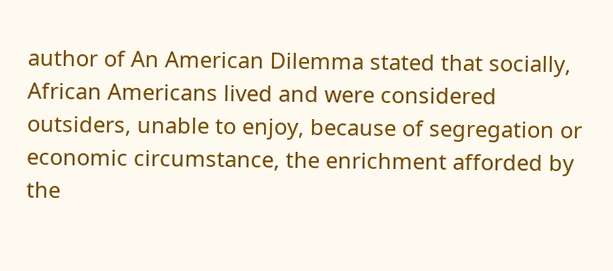author of An American Dilemma stated that socially, African Americans lived and were considered outsiders, unable to enjoy, because of segregation or economic circumstance, the enrichment afforded by the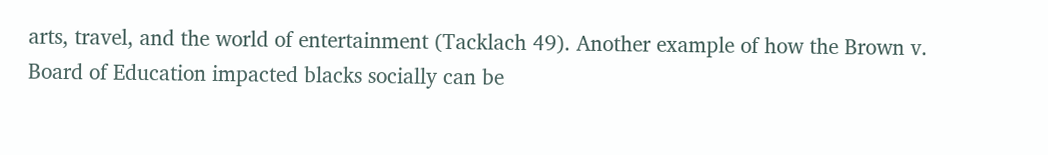arts, travel, and the world of entertainment (Tacklach 49). Another example of how the Brown v. Board of Education impacted blacks socially can be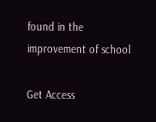found in the improvement of school

Get Access